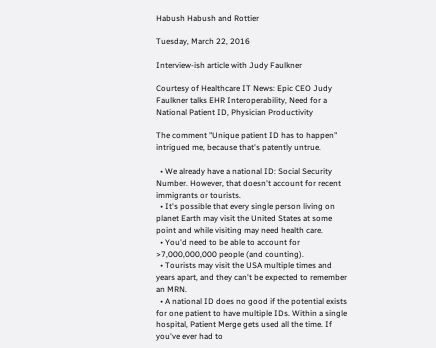Habush Habush and Rottier

Tuesday, March 22, 2016

Interview-ish article with Judy Faulkner

Courtesy of Healthcare IT News: Epic CEO Judy Faulkner talks EHR Interoperability, Need for a National Patient ID, Physician Productivity

The comment "Unique patient ID has to happen" intrigued me, because that's patently untrue.

  • We already have a national ID: Social Security Number. However, that doesn't account for recent immigrants or tourists.
  • It's possible that every single person living on planet Earth may visit the United States at some point and while visiting may need health care.
  • You'd need to be able to account for >7,000,000,000 people (and counting).
  • Tourists may visit the USA multiple times and years apart, and they can't be expected to remember an MRN.
  • A national ID does no good if the potential exists for one patient to have multiple IDs. Within a single hospital, Patient Merge gets used all the time. If you've ever had to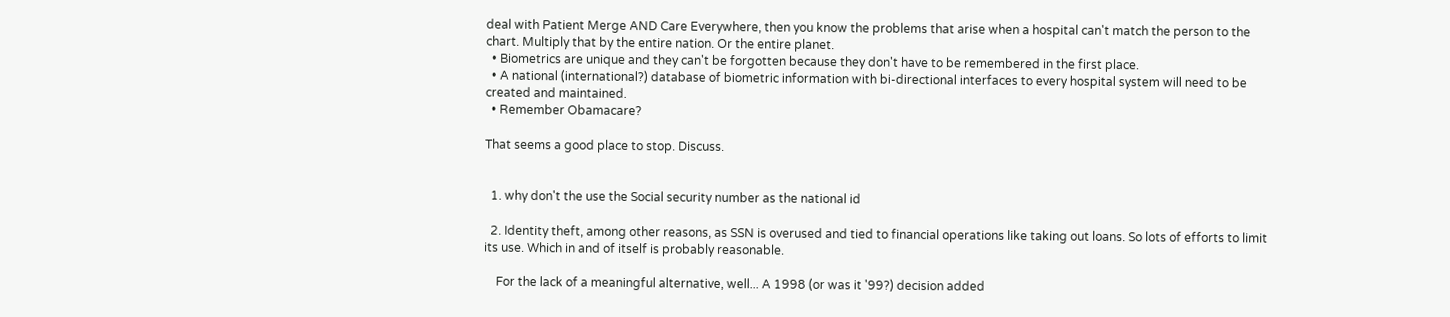deal with Patient Merge AND Care Everywhere, then you know the problems that arise when a hospital can't match the person to the chart. Multiply that by the entire nation. Or the entire planet.
  • Biometrics are unique and they can't be forgotten because they don't have to be remembered in the first place.
  • A national (international?) database of biometric information with bi-directional interfaces to every hospital system will need to be created and maintained.
  • Remember Obamacare?

That seems a good place to stop. Discuss.


  1. why don't the use the Social security number as the national id

  2. Identity theft, among other reasons, as SSN is overused and tied to financial operations like taking out loans. So lots of efforts to limit its use. Which in and of itself is probably reasonable.

    For the lack of a meaningful alternative, well... A 1998 (or was it '99?) decision added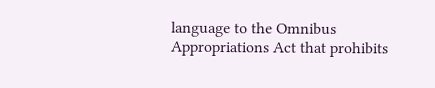language to the Omnibus Appropriations Act that prohibits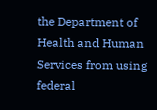the Department of Health and Human Services from using federal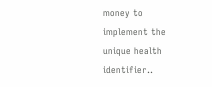money to implement the unique health identifier..